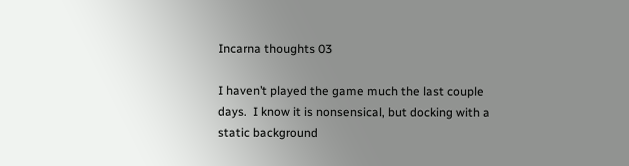Incarna thoughts 03

I haven’t played the game much the last couple days.  I know it is nonsensical, but docking with a static background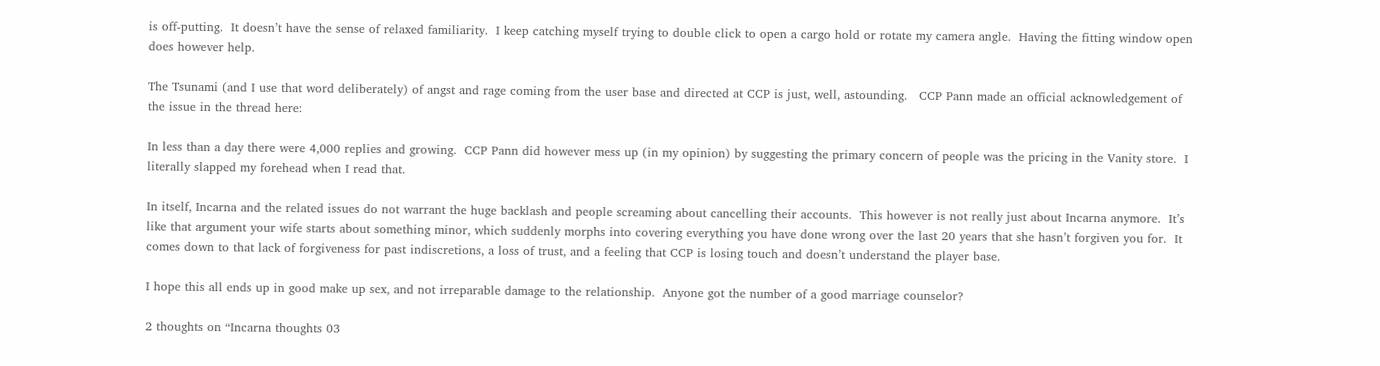is off-putting.  It doesn’t have the sense of relaxed familiarity.  I keep catching myself trying to double click to open a cargo hold or rotate my camera angle.  Having the fitting window open does however help.

The Tsunami (and I use that word deliberately) of angst and rage coming from the user base and directed at CCP is just, well, astounding.   CCP Pann made an official acknowledgement of the issue in the thread here:

In less than a day there were 4,000 replies and growing.  CCP Pann did however mess up (in my opinion) by suggesting the primary concern of people was the pricing in the Vanity store.  I literally slapped my forehead when I read that.

In itself, Incarna and the related issues do not warrant the huge backlash and people screaming about cancelling their accounts.  This however is not really just about Incarna anymore.  It’s like that argument your wife starts about something minor, which suddenly morphs into covering everything you have done wrong over the last 20 years that she hasn’t forgiven you for.  It comes down to that lack of forgiveness for past indiscretions, a loss of trust, and a feeling that CCP is losing touch and doesn’t understand the player base.

I hope this all ends up in good make up sex, and not irreparable damage to the relationship.  Anyone got the number of a good marriage counselor?

2 thoughts on “Incarna thoughts 03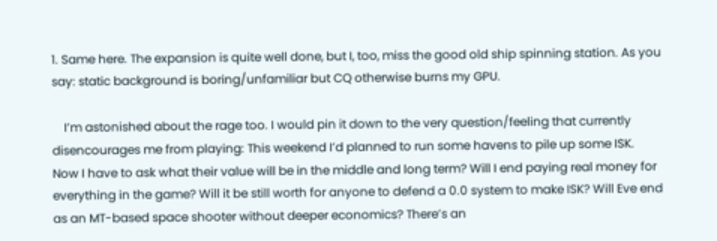1. Same here. The expansion is quite well done, but I, too, miss the good old ship spinning station. As you say: static background is boring/unfamiliar but CQ otherwise burns my GPU.

    I’m astonished about the rage too. I would pin it down to the very question/feeling that currently disencourages me from playing: This weekend I’d planned to run some havens to pile up some ISK. Now I have to ask what their value will be in the middle and long term? Will I end paying real money for everything in the game? Will it be still worth for anyone to defend a 0.0 system to make ISK? Will Eve end as an MT-based space shooter without deeper economics? There’s an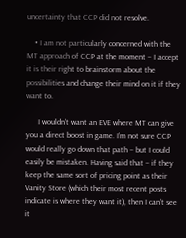uncertainty that CCP did not resolve.

    • I am not particularly concerned with the MT approach of CCP at the moment – I accept it is their right to brainstorm about the possibilities and change their mind on it if they want to.

      I wouldn’t want an EVE where MT can give you a direct boost in game. I’m not sure CCP would really go down that path – but I could easily be mistaken. Having said that – if they keep the same sort of pricing point as their Vanity Store (which their most recent posts indicate is where they want it), then I can’t see it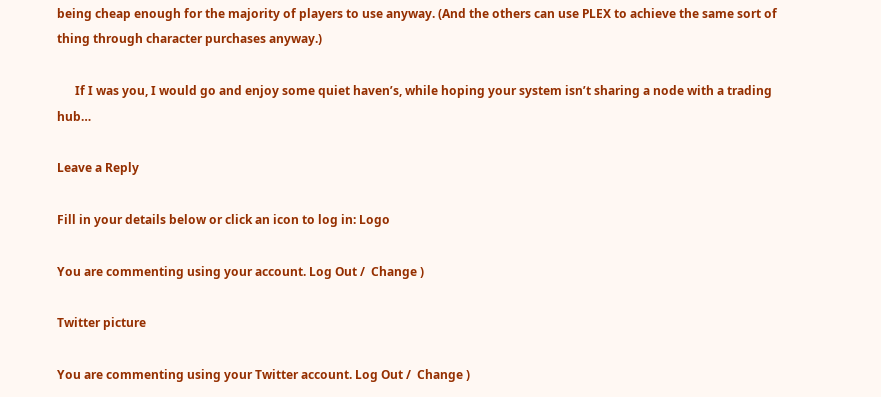being cheap enough for the majority of players to use anyway. (And the others can use PLEX to achieve the same sort of thing through character purchases anyway.)

      If I was you, I would go and enjoy some quiet haven’s, while hoping your system isn’t sharing a node with a trading hub…

Leave a Reply

Fill in your details below or click an icon to log in: Logo

You are commenting using your account. Log Out /  Change )

Twitter picture

You are commenting using your Twitter account. Log Out /  Change )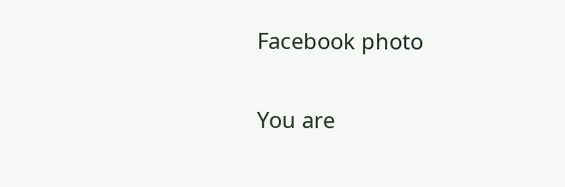Facebook photo

You are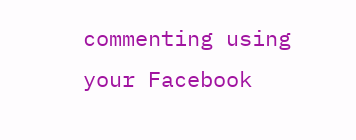commenting using your Facebook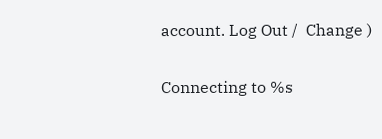account. Log Out /  Change )

Connecting to %s